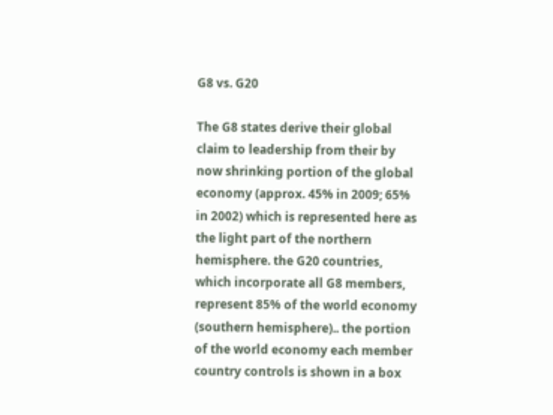G8 vs. G20

The G8 states derive their global claim to leadership from their by now shrinking portion of the global economy (approx. 45% in 2009; 65% in 2002) which is represented here as the light part of the northern hemisphere. the G20 countries, which incorporate all G8 members, represent 85% of the world economy (southern hemisphere).. the portion of the world economy each member country controls is shown in a box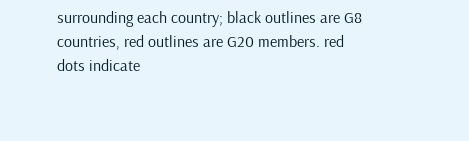surrounding each country; black outlines are G8 countries, red outlines are G20 members. red dots indicate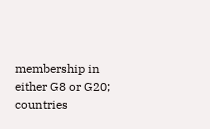membership in either G8 or G20; countries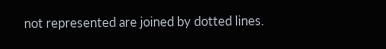not represented are joined by dotted lines.